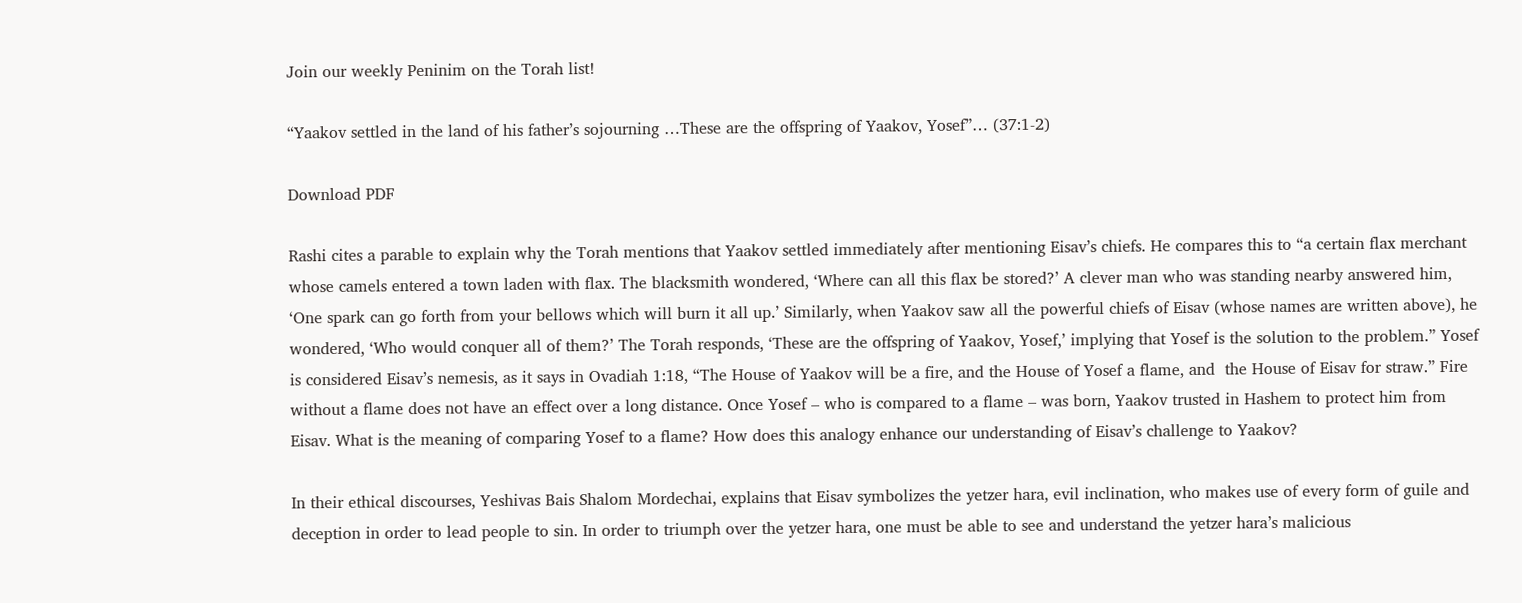Join our weekly Peninim on the Torah list!

“Yaakov settled in the land of his father’s sojourning …These are the offspring of Yaakov, Yosef”… (37:1-2)

Download PDF

Rashi cites a parable to explain why the Torah mentions that Yaakov settled immediately after mentioning Eisav’s chiefs. He compares this to “a certain flax merchant whose camels entered a town laden with flax. The blacksmith wondered, ‘Where can all this flax be stored?’ A clever man who was standing nearby answered him, ‘One spark can go forth from your bellows which will burn it all up.’ Similarly, when Yaakov saw all the powerful chiefs of Eisav (whose names are written above), he wondered, ‘Who would conquer all of them?’ The Torah responds, ‘These are the offspring of Yaakov, Yosef,’ implying that Yosef is the solution to the problem.” Yosef is considered Eisav’s nemesis, as it says in Ovadiah 1:18, “The House of Yaakov will be a fire, and the House of Yosef a flame, and  the House of Eisav for straw.” Fire without a flame does not have an effect over a long distance. Once Yosef – who is compared to a flame – was born, Yaakov trusted in Hashem to protect him from Eisav. What is the meaning of comparing Yosef to a flame? How does this analogy enhance our understanding of Eisav’s challenge to Yaakov?

In their ethical discourses, Yeshivas Bais Shalom Mordechai, explains that Eisav symbolizes the yetzer hara, evil inclination, who makes use of every form of guile and deception in order to lead people to sin. In order to triumph over the yetzer hara, one must be able to see and understand the yetzer hara’s malicious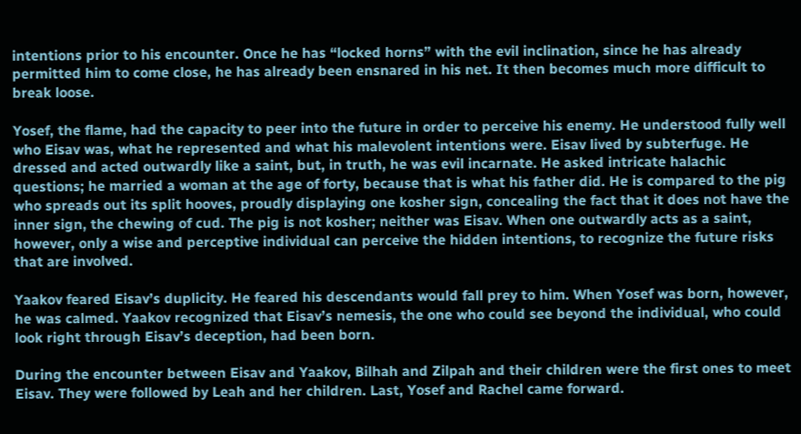intentions prior to his encounter. Once he has “locked horns” with the evil inclination, since he has already permitted him to come close, he has already been ensnared in his net. It then becomes much more difficult to break loose.

Yosef, the flame, had the capacity to peer into the future in order to perceive his enemy. He understood fully well who Eisav was, what he represented and what his malevolent intentions were. Eisav lived by subterfuge. He dressed and acted outwardly like a saint, but, in truth, he was evil incarnate. He asked intricate halachic questions; he married a woman at the age of forty, because that is what his father did. He is compared to the pig who spreads out its split hooves, proudly displaying one kosher sign, concealing the fact that it does not have the inner sign, the chewing of cud. The pig is not kosher; neither was Eisav. When one outwardly acts as a saint, however, only a wise and perceptive individual can perceive the hidden intentions, to recognize the future risks that are involved.

Yaakov feared Eisav’s duplicity. He feared his descendants would fall prey to him. When Yosef was born, however, he was calmed. Yaakov recognized that Eisav’s nemesis, the one who could see beyond the individual, who could look right through Eisav’s deception, had been born.

During the encounter between Eisav and Yaakov, Bilhah and Zilpah and their children were the first ones to meet Eisav. They were followed by Leah and her children. Last, Yosef and Rachel came forward.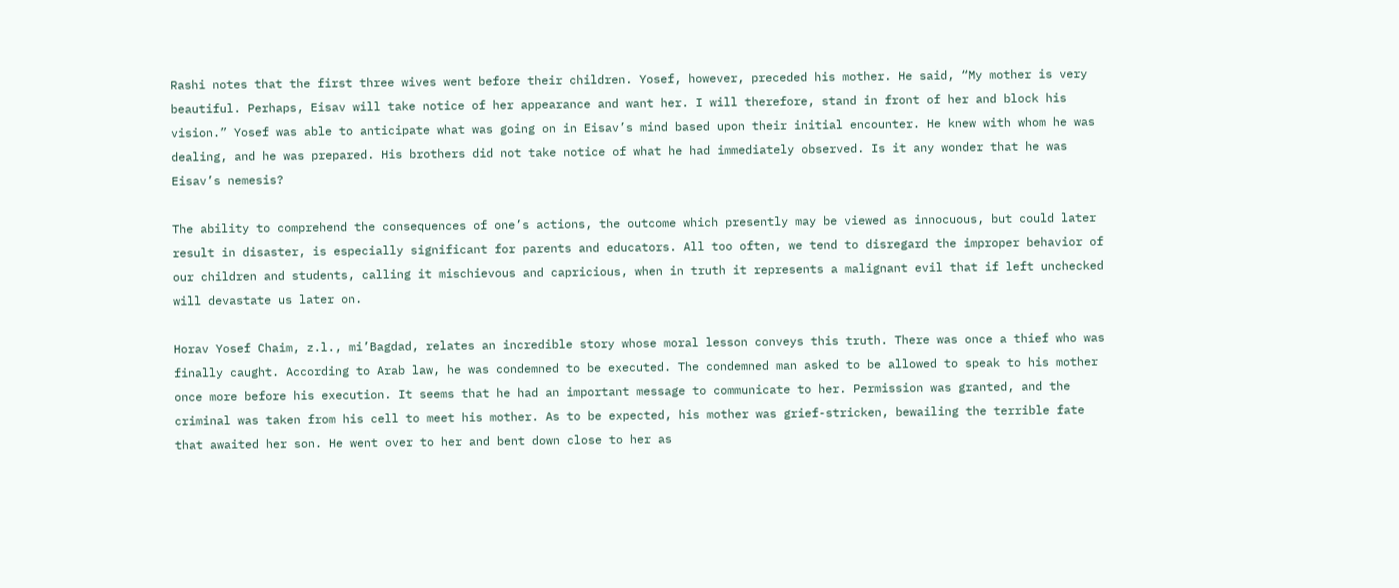Rashi notes that the first three wives went before their children. Yosef, however, preceded his mother. He said, “My mother is very beautiful. Perhaps, Eisav will take notice of her appearance and want her. I will therefore, stand in front of her and block his vision.” Yosef was able to anticipate what was going on in Eisav’s mind based upon their initial encounter. He knew with whom he was dealing, and he was prepared. His brothers did not take notice of what he had immediately observed. Is it any wonder that he was Eisav’s nemesis?

The ability to comprehend the consequences of one’s actions, the outcome which presently may be viewed as innocuous, but could later result in disaster, is especially significant for parents and educators. All too often, we tend to disregard the improper behavior of our children and students, calling it mischievous and capricious, when in truth it represents a malignant evil that if left unchecked will devastate us later on.

Horav Yosef Chaim, z.l., mi’Bagdad, relates an incredible story whose moral lesson conveys this truth. There was once a thief who was finally caught. According to Arab law, he was condemned to be executed. The condemned man asked to be allowed to speak to his mother once more before his execution. It seems that he had an important message to communicate to her. Permission was granted, and the criminal was taken from his cell to meet his mother. As to be expected, his mother was grief-stricken, bewailing the terrible fate that awaited her son. He went over to her and bent down close to her as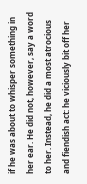if he was about to whisper something in her ear. He did not, however, say a word to her. Instead, he did a most atrocious and fiendish act: he viciously bit off her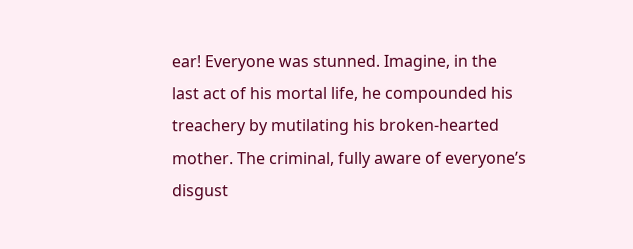ear! Everyone was stunned. Imagine, in the last act of his mortal life, he compounded his treachery by mutilating his broken-hearted mother. The criminal, fully aware of everyone’s disgust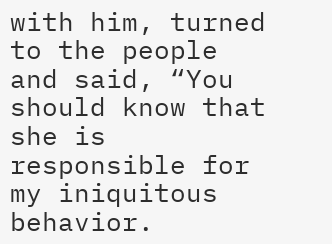with him, turned to the people and said, “You should know that she is responsible for my iniquitous behavior.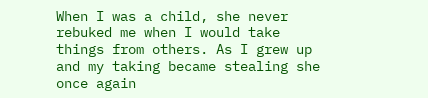When I was a child, she never rebuked me when I would take things from others. As I grew up and my taking became stealing she once again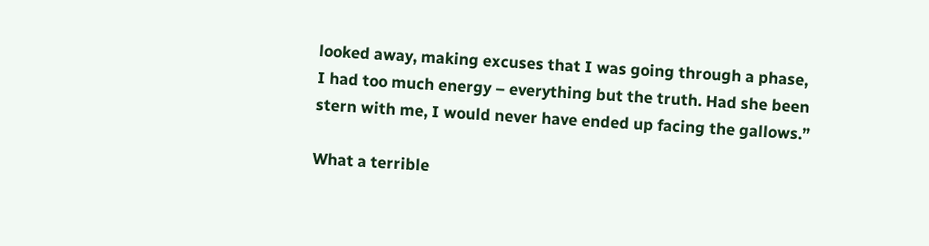looked away, making excuses that I was going through a phase, I had too much energy – everything but the truth. Had she been stern with me, I would never have ended up facing the gallows.”

What a terrible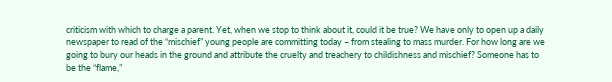criticism with which to charge a parent. Yet, when we stop to think about it, could it be true? We have only to open up a daily newspaper to read of the “mischief” young people are committing today – from stealing to mass murder. For how long are we going to bury our heads in the ground and attribute the cruelty and treachery to childishness and mischief? Someone has to be the “flame,”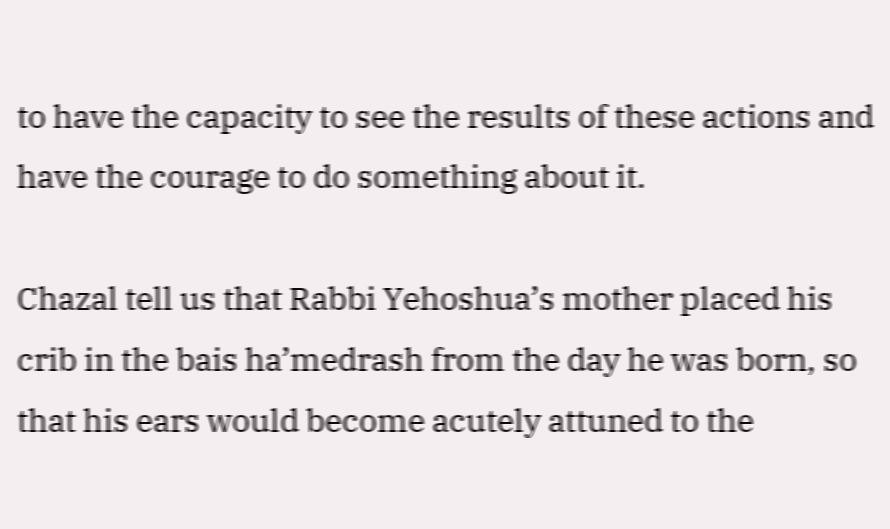to have the capacity to see the results of these actions and have the courage to do something about it.

Chazal tell us that Rabbi Yehoshua’s mother placed his crib in the bais ha’medrash from the day he was born, so that his ears would become acutely attuned to the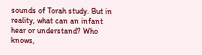sounds of Torah study. But in reality, what can an infant hear or understand? Who knows,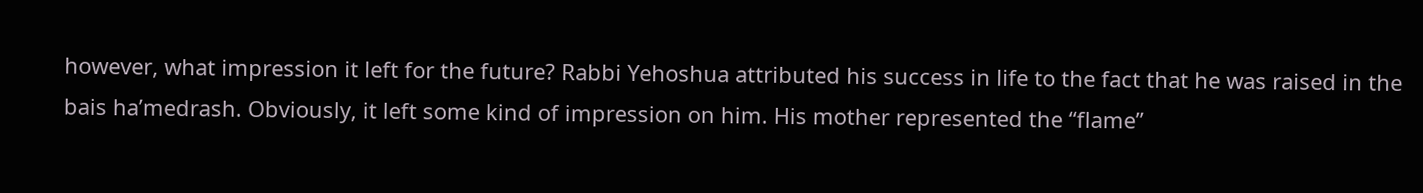however, what impression it left for the future? Rabbi Yehoshua attributed his success in life to the fact that he was raised in the bais ha’medrash. Obviously, it left some kind of impression on him. His mother represented the “flame”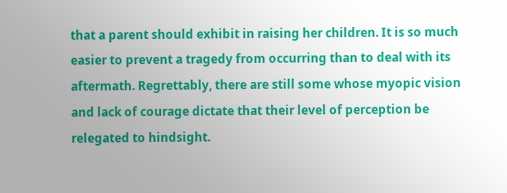that a parent should exhibit in raising her children. It is so much easier to prevent a tragedy from occurring than to deal with its aftermath. Regrettably, there are still some whose myopic vision and lack of courage dictate that their level of perception be relegated to hindsight.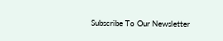Subscribe To Our Newsletter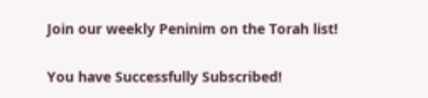Join our weekly Peninim on the Torah list!

You have Successfully Subscribed!